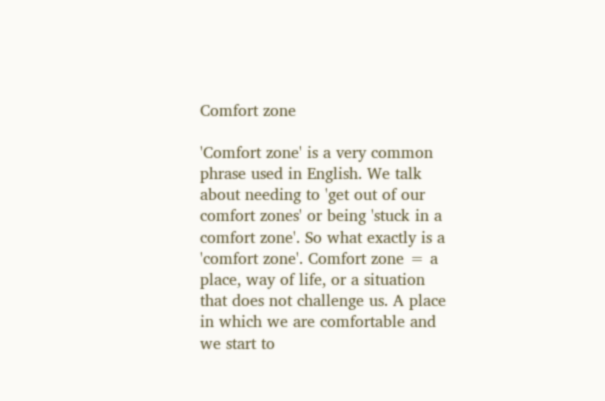Comfort zone

'Comfort zone' is a very common phrase used in English. We talk about needing to 'get out of our comfort zones' or being 'stuck in a comfort zone'. So what exactly is a 'comfort zone'. Comfort zone = a place, way of life, or a situation that does not challenge us. A place in which we are comfortable and we start to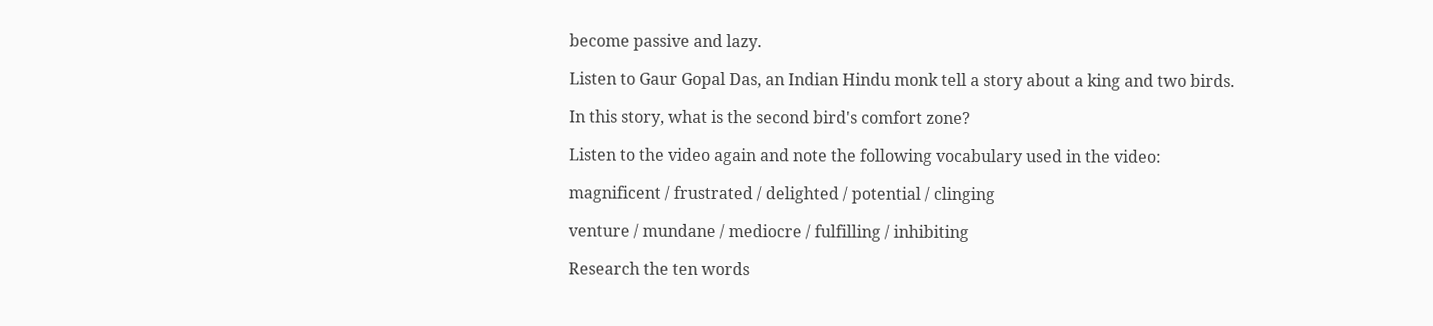become passive and lazy.

Listen to Gaur Gopal Das, an Indian Hindu monk tell a story about a king and two birds.

In this story, what is the second bird's comfort zone?

Listen to the video again and note the following vocabulary used in the video:

magnificent / frustrated / delighted / potential / clinging

venture / mundane / mediocre / fulfilling / inhibiting

Research the ten words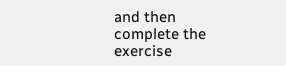and then complete the exercise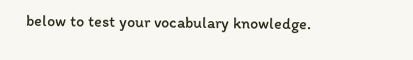below to test your vocabulary knowledge.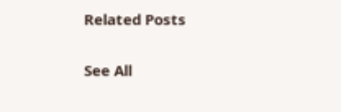Related Posts

See All